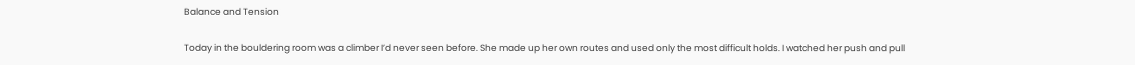Balance and Tension

Today in the bouldering room was a climber I’d never seen before. She made up her own routes and used only the most difficult holds. I watched her push and pull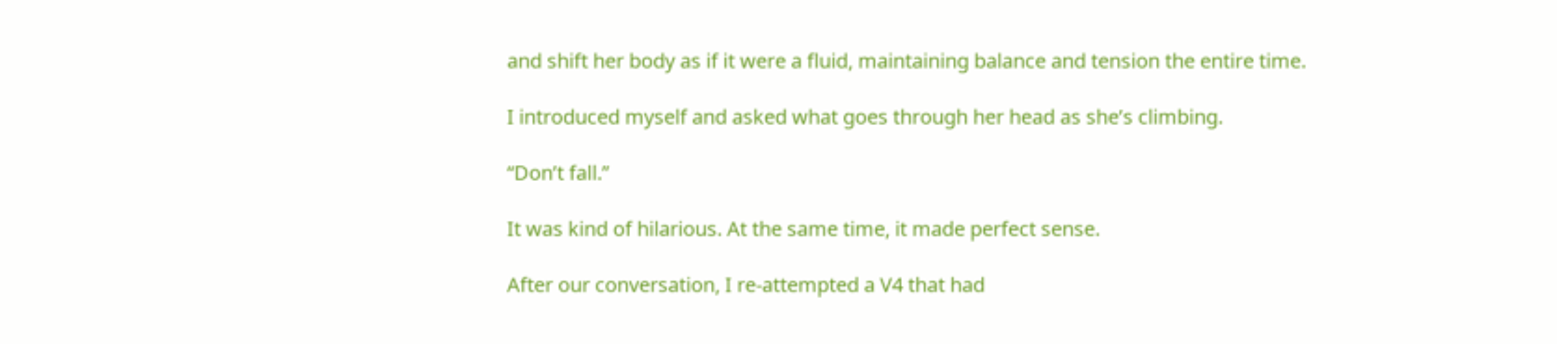and shift her body as if it were a fluid, maintaining balance and tension the entire time.

I introduced myself and asked what goes through her head as she’s climbing.

“Don’t fall.”

It was kind of hilarious. At the same time, it made perfect sense.

After our conversation, I re-attempted a V4 that had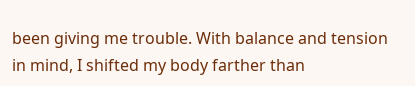been giving me trouble. With balance and tension in mind, I shifted my body farther than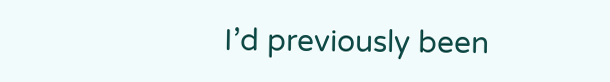I’d previously been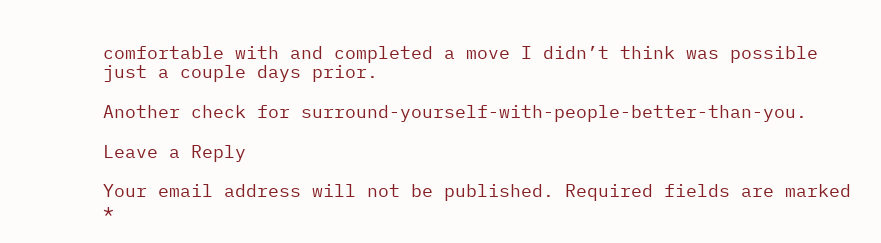comfortable with and completed a move I didn’t think was possible just a couple days prior.

Another check for surround-yourself-with-people-better-than-you.

Leave a Reply

Your email address will not be published. Required fields are marked *